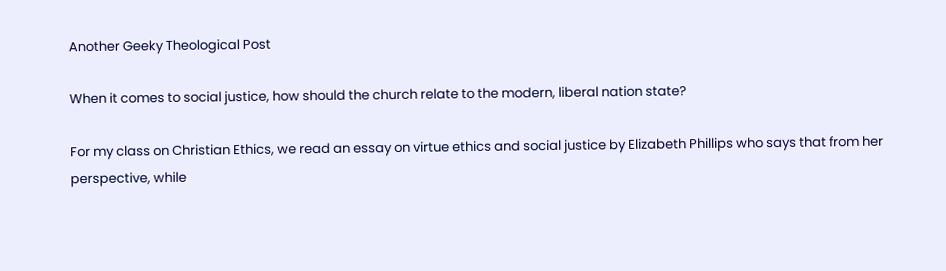Another Geeky Theological Post

When it comes to social justice, how should the church relate to the modern, liberal nation state?

For my class on Christian Ethics, we read an essay on virtue ethics and social justice by Elizabeth Phillips who says that from her perspective, while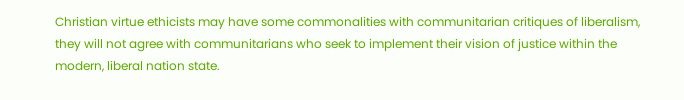Christian virtue ethicists may have some commonalities with communitarian critiques of liberalism, they will not agree with communitarians who seek to implement their vision of justice within the modern, liberal nation state.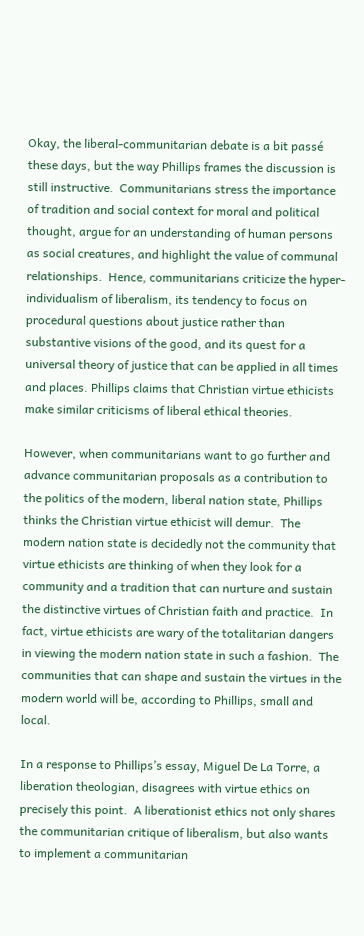Okay, the liberal-communitarian debate is a bit passé these days, but the way Phillips frames the discussion is still instructive.  Communitarians stress the importance of tradition and social context for moral and political thought, argue for an understanding of human persons as social creatures, and highlight the value of communal relationships.  Hence, communitarians criticize the hyper-individualism of liberalism, its tendency to focus on procedural questions about justice rather than substantive visions of the good, and its quest for a universal theory of justice that can be applied in all times and places. Phillips claims that Christian virtue ethicists make similar criticisms of liberal ethical theories.

However, when communitarians want to go further and advance communitarian proposals as a contribution to the politics of the modern, liberal nation state, Phillips thinks the Christian virtue ethicist will demur.  The modern nation state is decidedly not the community that virtue ethicists are thinking of when they look for a community and a tradition that can nurture and sustain the distinctive virtues of Christian faith and practice.  In fact, virtue ethicists are wary of the totalitarian dangers in viewing the modern nation state in such a fashion.  The communities that can shape and sustain the virtues in the modern world will be, according to Phillips, small and local.

In a response to Phillips’s essay, Miguel De La Torre, a liberation theologian, disagrees with virtue ethics on precisely this point.  A liberationist ethics not only shares the communitarian critique of liberalism, but also wants to implement a communitarian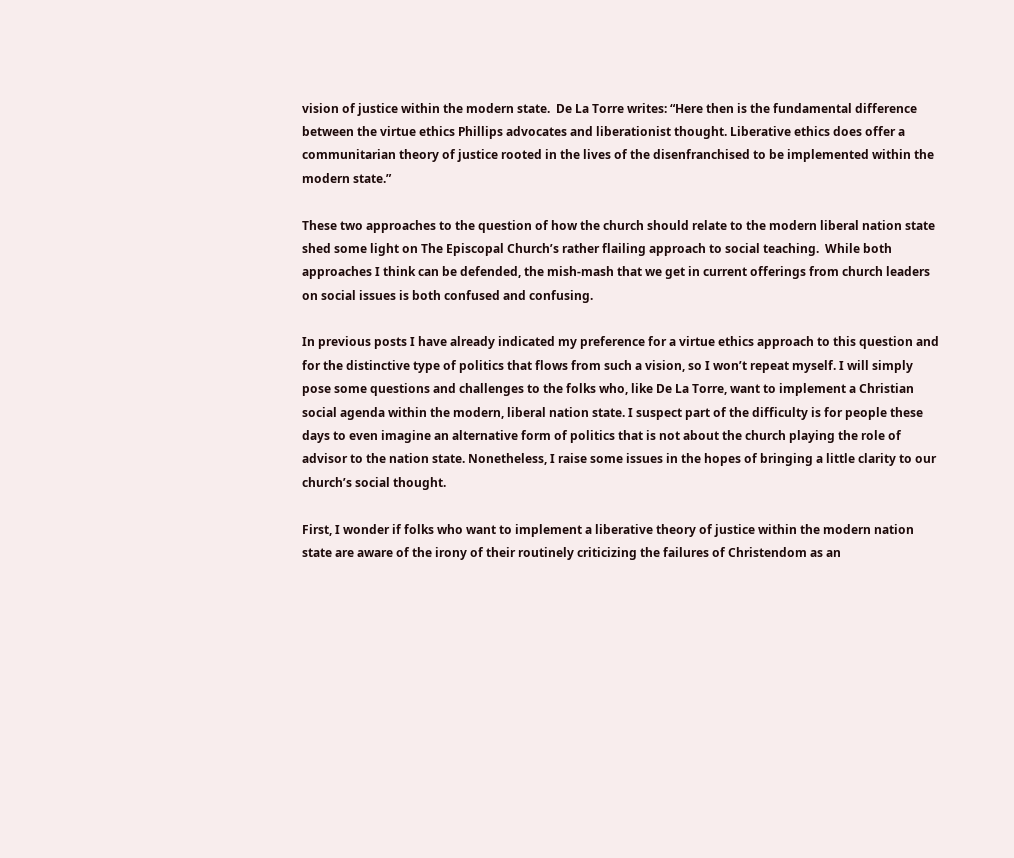vision of justice within the modern state.  De La Torre writes: “Here then is the fundamental difference between the virtue ethics Phillips advocates and liberationist thought. Liberative ethics does offer a communitarian theory of justice rooted in the lives of the disenfranchised to be implemented within the modern state.”

These two approaches to the question of how the church should relate to the modern liberal nation state shed some light on The Episcopal Church’s rather flailing approach to social teaching.  While both approaches I think can be defended, the mish-mash that we get in current offerings from church leaders on social issues is both confused and confusing.

In previous posts I have already indicated my preference for a virtue ethics approach to this question and for the distinctive type of politics that flows from such a vision, so I won’t repeat myself. I will simply pose some questions and challenges to the folks who, like De La Torre, want to implement a Christian social agenda within the modern, liberal nation state. I suspect part of the difficulty is for people these days to even imagine an alternative form of politics that is not about the church playing the role of advisor to the nation state. Nonetheless, I raise some issues in the hopes of bringing a little clarity to our church’s social thought.

First, I wonder if folks who want to implement a liberative theory of justice within the modern nation state are aware of the irony of their routinely criticizing the failures of Christendom as an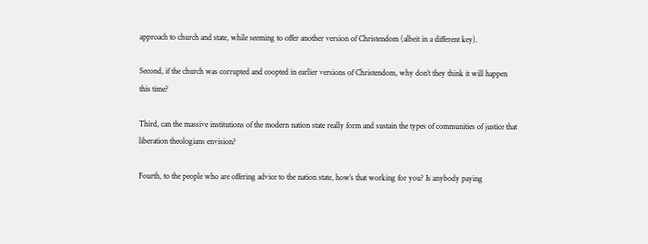approach to church and state, while seeming to offer another version of Christendom (albeit in a different key).

Second, if the church was corrupted and coopted in earlier versions of Christendom, why don’t they think it will happen this time?

Third, can the massive institutions of the modern nation state really form and sustain the types of communities of justice that liberation theologians envision?

Fourth, to the people who are offering advice to the nation state, how’s that working for you? Is anybody paying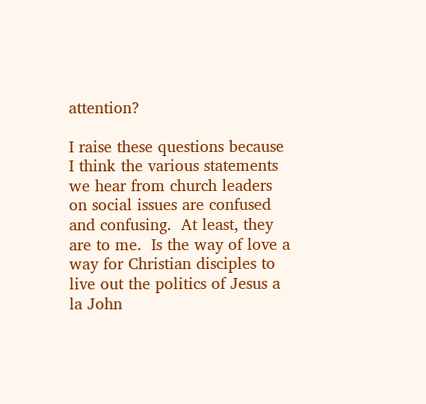attention?

I raise these questions because I think the various statements we hear from church leaders on social issues are confused and confusing.  At least, they are to me.  Is the way of love a way for Christian disciples to live out the politics of Jesus a la John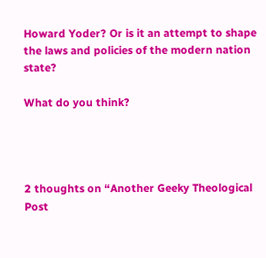Howard Yoder? Or is it an attempt to shape the laws and policies of the modern nation state?

What do you think?




2 thoughts on “Another Geeky Theological Post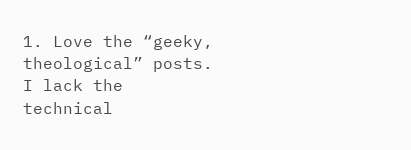1. Love the “geeky, theological” posts. I lack the technical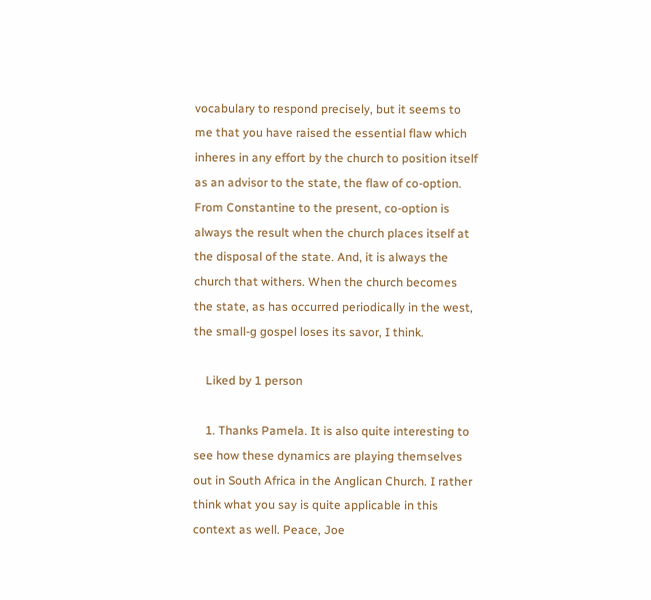vocabulary to respond precisely, but it seems to me that you have raised the essential flaw which inheres in any effort by the church to position itself as an advisor to the state, the flaw of co-option. From Constantine to the present, co-option is always the result when the church places itself at the disposal of the state. And, it is always the church that withers. When the church becomes the state, as has occurred periodically in the west, the small-g gospel loses its savor, I think.

    Liked by 1 person

    1. Thanks Pamela. It is also quite interesting to see how these dynamics are playing themselves out in South Africa in the Anglican Church. I rather think what you say is quite applicable in this context as well. Peace, Joe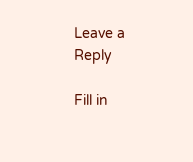Leave a Reply

Fill in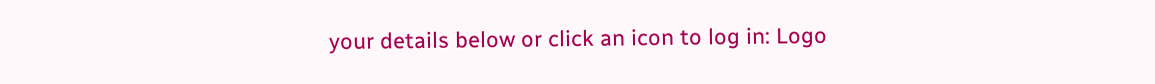your details below or click an icon to log in: Logo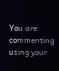You are commenting using your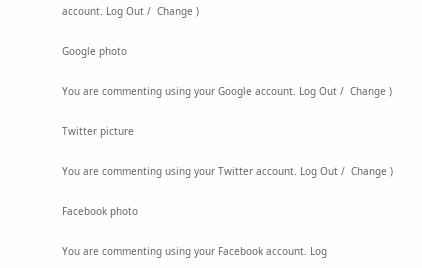account. Log Out /  Change )

Google photo

You are commenting using your Google account. Log Out /  Change )

Twitter picture

You are commenting using your Twitter account. Log Out /  Change )

Facebook photo

You are commenting using your Facebook account. Log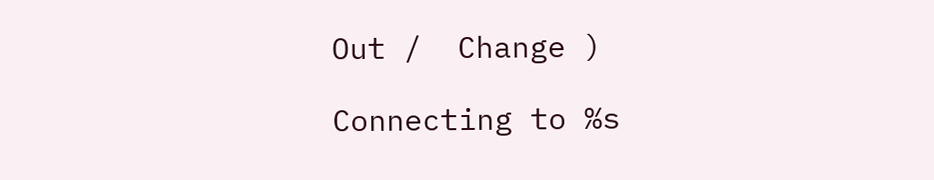Out /  Change )

Connecting to %s